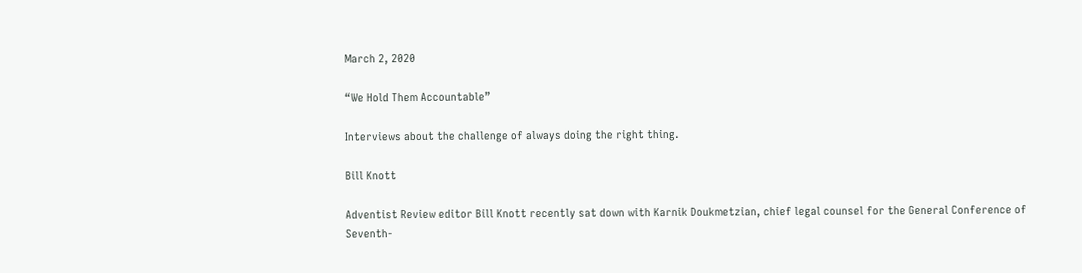March 2, 2020

“We Hold Them Accountable”

Interviews about the challenge of always doing the right thing.

Bill Knott

Adventist Review editor Bill Knott recently sat down with Karnik Doukmetzian, chief legal counsel for the General Conference of Seventh-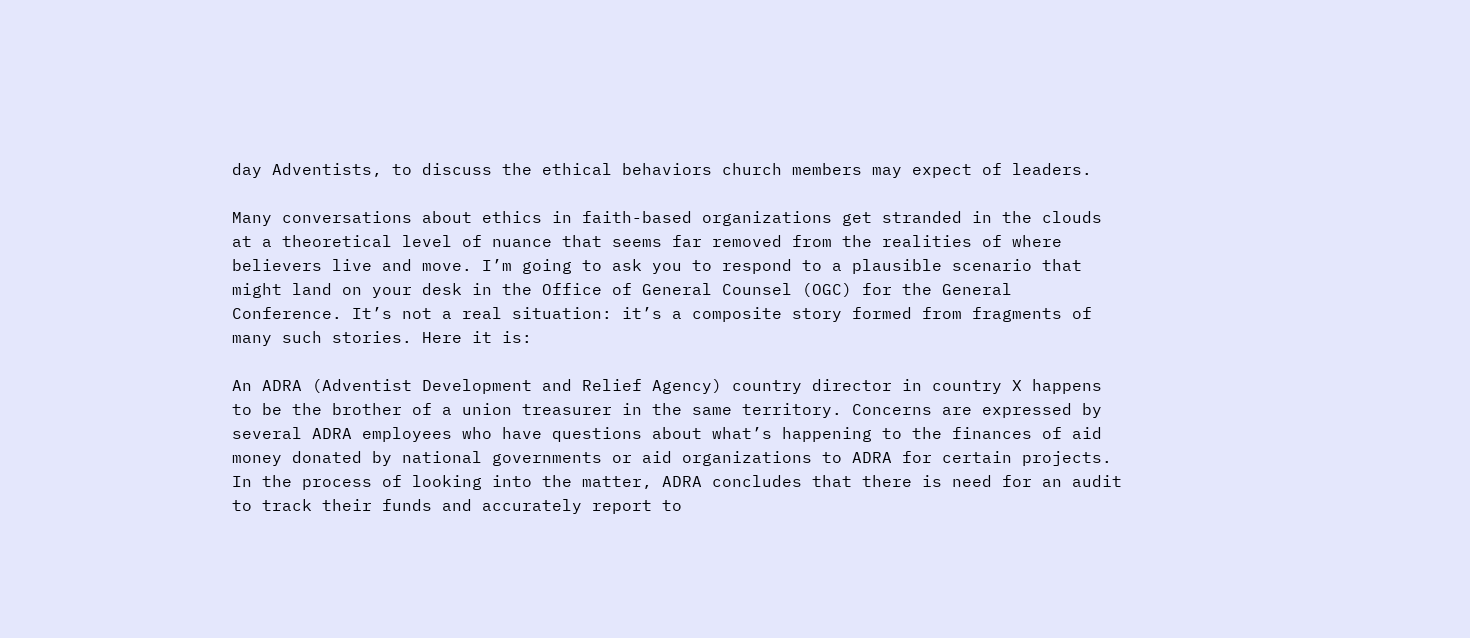day Adventists, to discuss the ethical behaviors church members may expect of leaders.

Many conversations about ethics in faith-based organizations get stranded in the clouds at a theoretical level of nuance that seems far removed from the realities of where believers live and move. I’m going to ask you to respond to a plausible scenario that might land on your desk in the Office of General Counsel (OGC) for the General Conference. It’s not a real situation: it’s a composite story formed from fragments of many such stories. Here it is:

An ADRA (Adventist Development and Relief Agency) country director in country X happens to be the brother of a union treasurer in the same territory. Concerns are expressed by several ADRA employees who have questions about what’s happening to the finances of aid money donated by national governments or aid organizations to ADRA for certain projects. In the process of looking into the matter, ADRA concludes that there is need for an audit to track their funds and accurately report to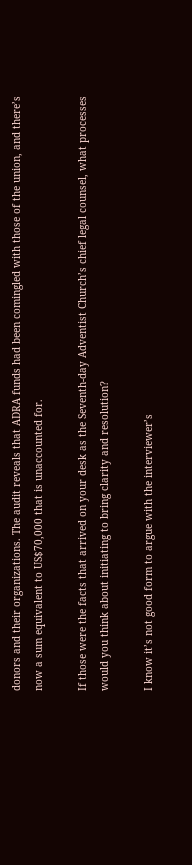donors and their organizations. The audit reveals that ADRA funds had been comingled with those of the union, and there’s now a sum equivalent to US$70,000 that is unaccounted for.

If those were the facts that arrived on your desk as the Seventh-day Adventist Church’s chief legal counsel, what processes would you think about initiating to bring clarity and resolution?

I know it’s not good form to argue with the interviewer’s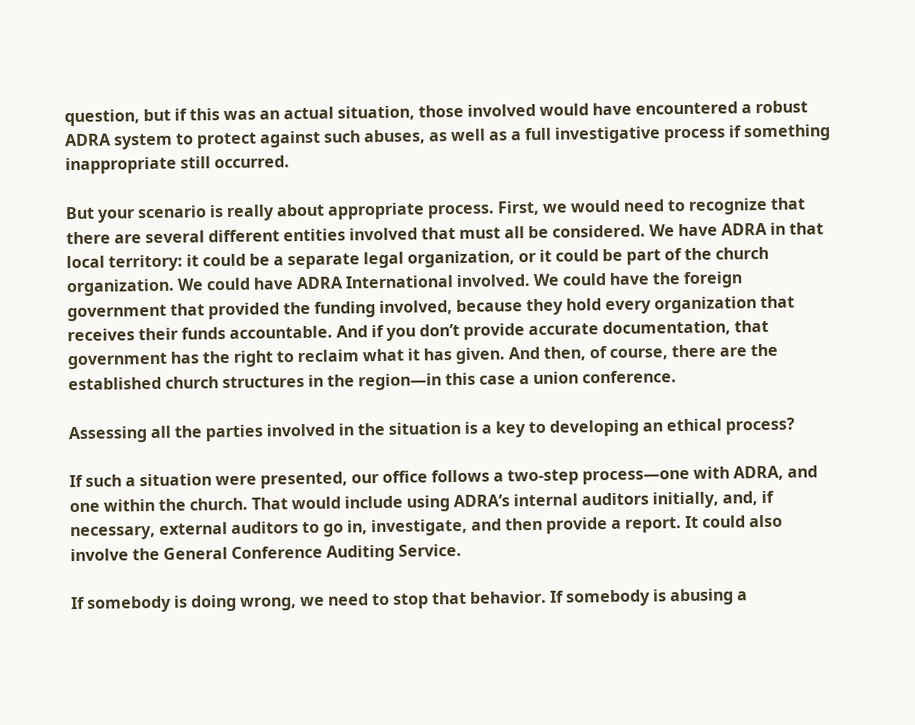question, but if this was an actual situation, those involved would have encountered a robust ADRA system to protect against such abuses, as well as a full investigative process if something inappropriate still occurred.

But your scenario is really about appropriate process. First, we would need to recognize that there are several different entities involved that must all be considered. We have ADRA in that local territory: it could be a separate legal organization, or it could be part of the church organization. We could have ADRA International involved. We could have the foreign government that provided the funding involved, because they hold every organization that receives their funds accountable. And if you don’t provide accurate documentation, that government has the right to reclaim what it has given. And then, of course, there are the established church structures in the region—in this case a union conference.

Assessing all the parties involved in the situation is a key to developing an ethical process?

If such a situation were presented, our office follows a two-step process—one with ADRA, and one within the church. That would include using ADRA’s internal auditors initially, and, if necessary, external auditors to go in, investigate, and then provide a report. It could also involve the General Conference Auditing Service.

If somebody is doing wrong, we need to stop that behavior. If somebody is abusing a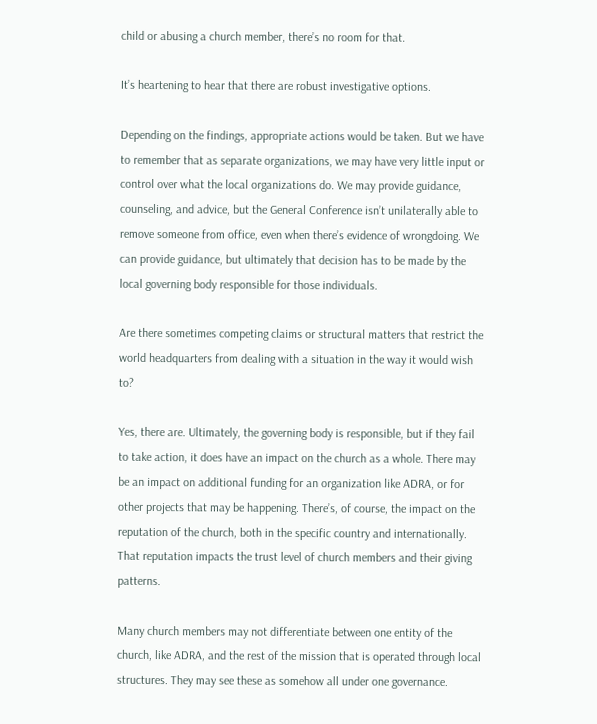child or abusing a church member, there’s no room for that.

It’s heartening to hear that there are robust investigative options.

Depending on the findings, appropriate actions would be taken. But we have to remember that as separate organizations, we may have very little input or control over what the local organizations do. We may provide guidance, counseling, and advice, but the General Conference isn’t unilaterally able to remove someone from office, even when there’s evidence of wrongdoing. We can provide guidance, but ultimately that decision has to be made by the local governing body responsible for those individuals.

Are there sometimes competing claims or structural matters that restrict the world headquarters from dealing with a situation in the way it would wish to?

Yes, there are. Ultimately, the governing body is responsible, but if they fail to take action, it does have an impact on the church as a whole. There may be an impact on additional funding for an organization like ADRA, or for other projects that may be happening. There’s, of course, the impact on the reputation of the church, both in the specific country and internationally. That reputation impacts the trust level of church members and their giving patterns.

Many church members may not differentiate between one entity of the church, like ADRA, and the rest of the mission that is operated through local structures. They may see these as somehow all under one governance.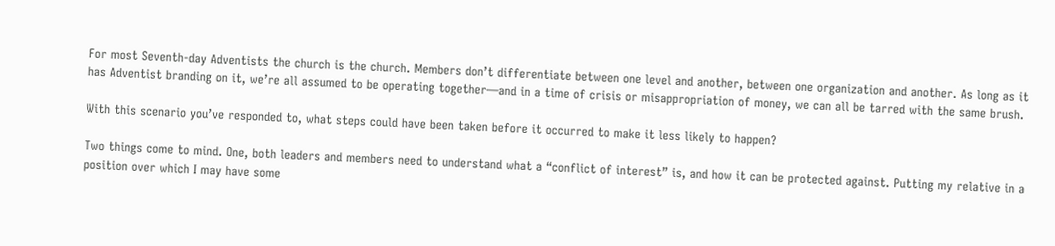For most Seventh-day Adventists the church is the church. Members don’t differentiate between one level and another, between one organization and another. As long as it has Adventist branding on it, we’re all assumed to be operating together—and in a time of crisis or misappropriation of money, we can all be tarred with the same brush.

With this scenario you’ve responded to, what steps could have been taken before it occurred to make it less likely to happen?

Two things come to mind. One, both leaders and members need to understand what a “conflict of interest” is, and how it can be protected against. Putting my relative in a position over which I may have some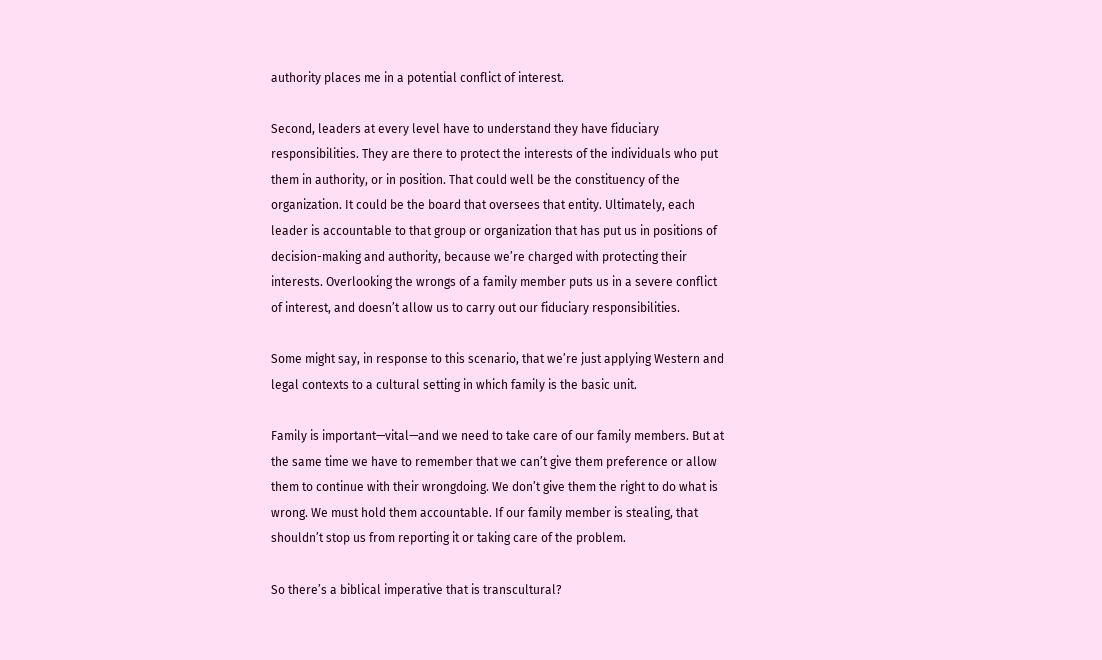authority places me in a potential conflict of interest.

Second, leaders at every level have to understand they have fiduciary responsibilities. They are there to protect the interests of the individuals who put them in authority, or in position. That could well be the constituency of the organization. It could be the board that oversees that entity. Ultimately, each leader is accountable to that group or organization that has put us in positions of decision-making and authority, because we’re charged with protecting their interests. Overlooking the wrongs of a family member puts us in a severe conflict of interest, and doesn’t allow us to carry out our fiduciary responsibilities.

Some might say, in response to this scenario, that we’re just applying Western and legal contexts to a cultural setting in which family is the basic unit.

Family is important—vital—and we need to take care of our family members. But at the same time we have to remember that we can’t give them preference or allow them to continue with their wrongdoing. We don’t give them the right to do what is wrong. We must hold them accountable. If our family member is stealing, that shouldn’t stop us from reporting it or taking care of the problem.

So there’s a biblical imperative that is transcultural?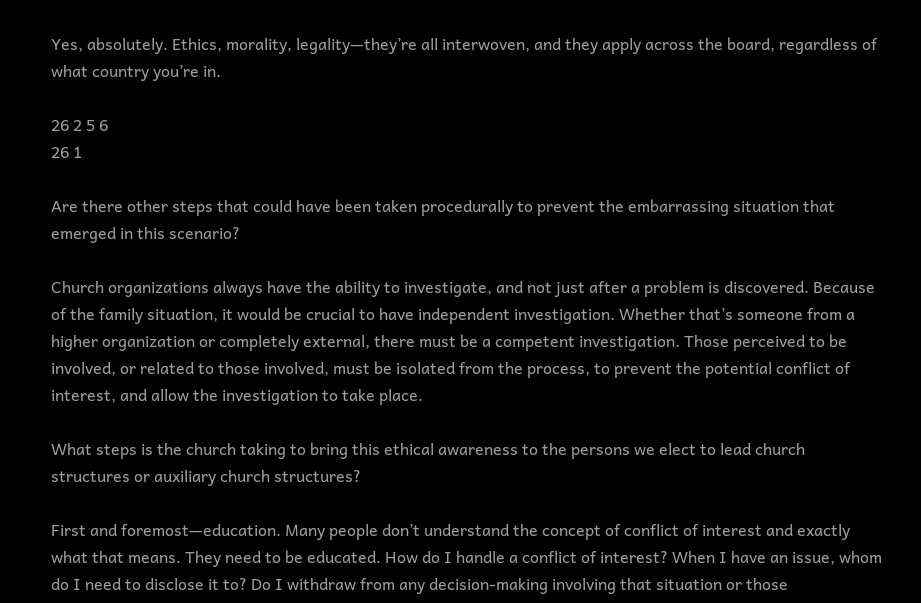Yes, absolutely. Ethics, morality, legality—they’re all interwoven, and they apply across the board, regardless of what country you’re in.

26 2 5 6
26 1

Are there other steps that could have been taken procedurally to prevent the embarrassing situation that emerged in this scenario?

Church organizations always have the ability to investigate, and not just after a problem is discovered. Because of the family situation, it would be crucial to have independent investigation. Whether that’s someone from a higher organization or completely external, there must be a competent investigation. Those perceived to be involved, or related to those involved, must be isolated from the process, to prevent the potential conflict of interest, and allow the investigation to take place.

What steps is the church taking to bring this ethical awareness to the persons we elect to lead church structures or auxiliary church structures?

First and foremost—education. Many people don’t understand the concept of conflict of interest and exactly what that means. They need to be educated. How do I handle a conflict of interest? When I have an issue, whom do I need to disclose it to? Do I withdraw from any decision-making involving that situation or those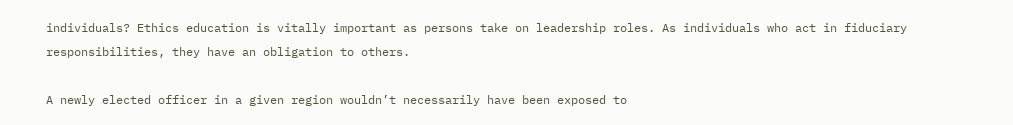individuals? Ethics education is vitally important as persons take on leadership roles. As individuals who act in fiduciary responsibilities, they have an obligation to others.

A newly elected officer in a given region wouldn’t necessarily have been exposed to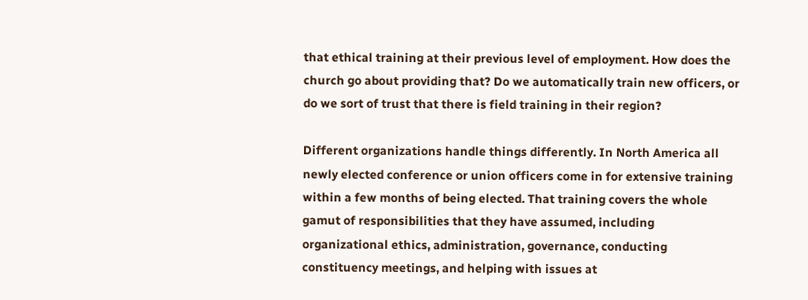that ethical training at their previous level of employment. How does the church go about providing that? Do we automatically train new officers, or do we sort of trust that there is field training in their region?

Different organizations handle things differently. In North America all newly elected conference or union officers come in for extensive training within a few months of being elected. That training covers the whole gamut of responsibilities that they have assumed, including organizational ethics, administration, governance, conducting constituency meetings, and helping with issues at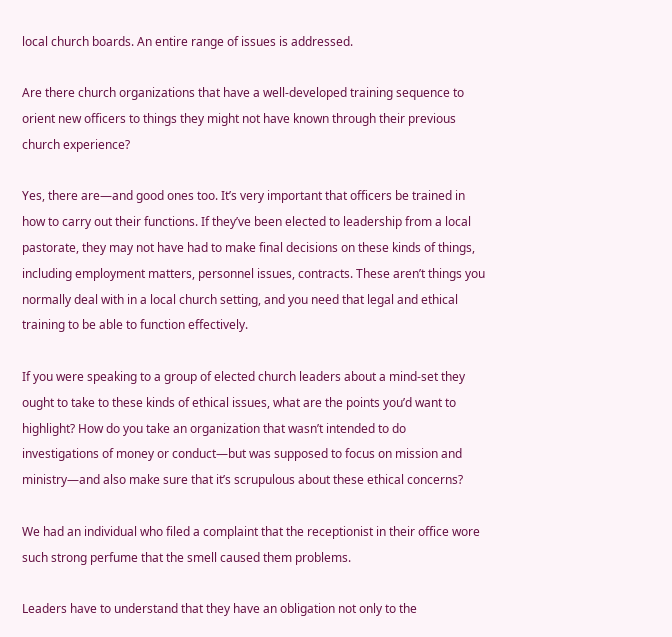local church boards. An entire range of issues is addressed.

Are there church organizations that have a well-developed training sequence to orient new officers to things they might not have known through their previous church experience?

Yes, there are—and good ones too. It’s very important that officers be trained in how to carry out their functions. If they’ve been elected to leadership from a local pastorate, they may not have had to make final decisions on these kinds of things, including employment matters, personnel issues, contracts. These aren’t things you normally deal with in a local church setting, and you need that legal and ethical training to be able to function effectively.

If you were speaking to a group of elected church leaders about a mind-set they ought to take to these kinds of ethical issues, what are the points you’d want to highlight? How do you take an organization that wasn’t intended to do investigations of money or conduct—but was supposed to focus on mission and ministry—and also make sure that it’s scrupulous about these ethical concerns?

We had an individual who filed a complaint that the receptionist in their office wore such strong perfume that the smell caused them problems.

Leaders have to understand that they have an obligation not only to the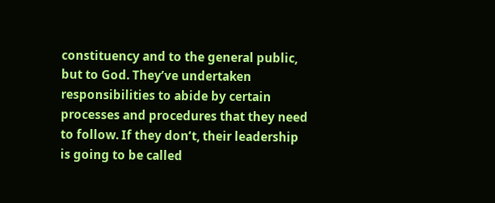constituency and to the general public, but to God. They’ve undertaken responsibilities to abide by certain processes and procedures that they need to follow. If they don’t, their leadership is going to be called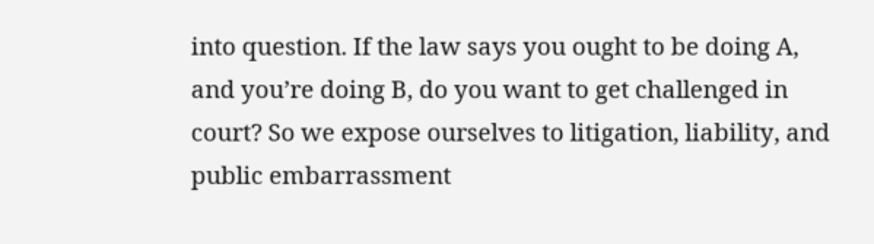into question. If the law says you ought to be doing A, and you’re doing B, do you want to get challenged in court? So we expose ourselves to litigation, liability, and public embarrassment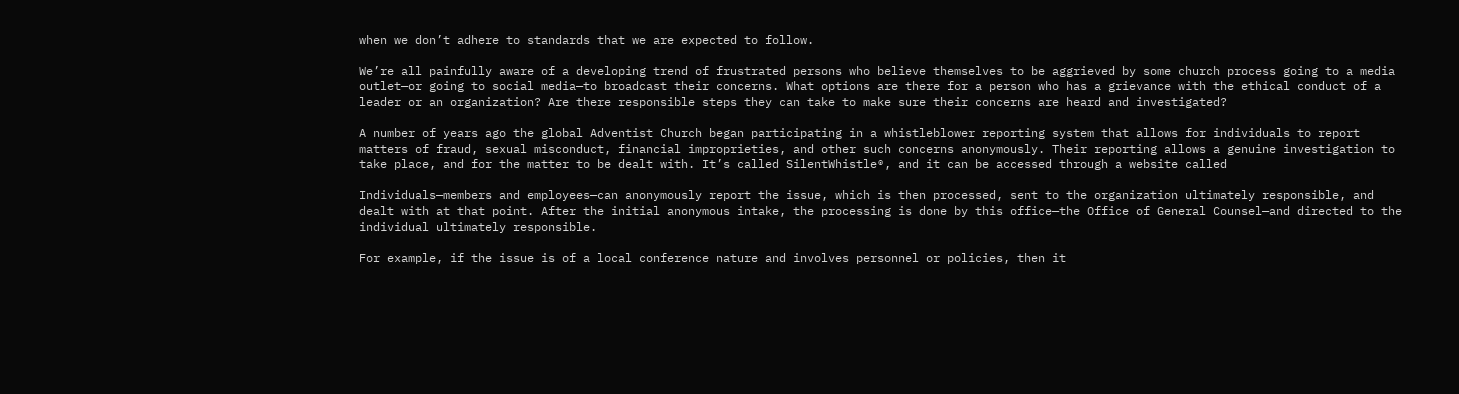when we don’t adhere to standards that we are expected to follow.

We’re all painfully aware of a developing trend of frustrated persons who believe themselves to be aggrieved by some church process going to a media outlet—or going to social media—to broadcast their concerns. What options are there for a person who has a grievance with the ethical conduct of a leader or an organization? Are there responsible steps they can take to make sure their concerns are heard and investigated?

A number of years ago the global Adventist Church began participating in a whistleblower reporting system that allows for individuals to report matters of fraud, sexual misconduct, financial improprieties, and other such concerns anonymously. Their reporting allows a genuine investigation to take place, and for the matter to be dealt with. It’s called SilentWhistle®, and it can be accessed through a website called

Individuals—members and employees—can anonymously report the issue, which is then processed, sent to the organization ultimately responsible, and dealt with at that point. After the initial anonymous intake, the processing is done by this office—the Office of General Counsel—and directed to the individual ultimately responsible.

For example, if the issue is of a local conference nature and involves personnel or policies, then it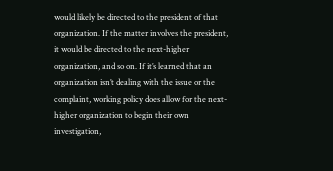would likely be directed to the president of that organization. If the matter involves the president, it would be directed to the next-higher organization, and so on. If it’s learned that an organization isn’t dealing with the issue or the complaint, working policy does allow for the next-higher organization to begin their own investigation,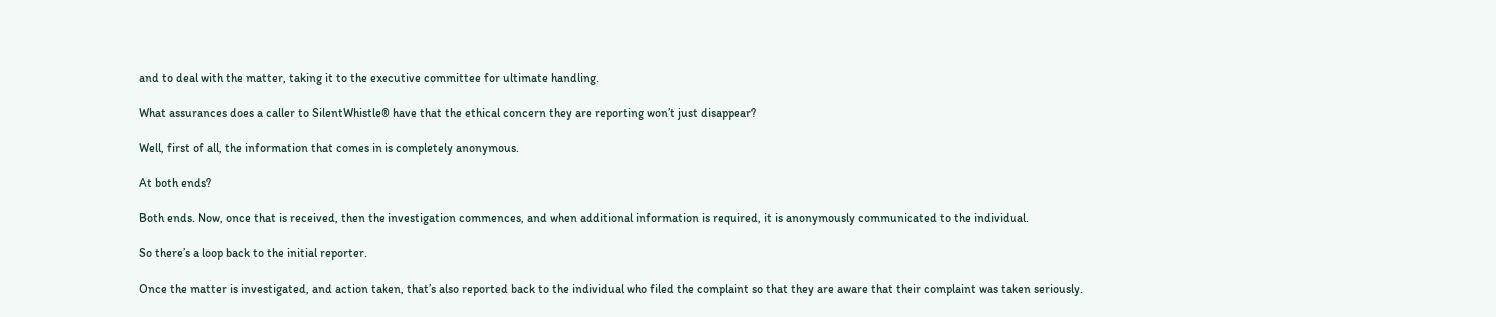and to deal with the matter, taking it to the executive committee for ultimate handling.

What assurances does a caller to SilentWhistle® have that the ethical concern they are reporting won’t just disappear?

Well, first of all, the information that comes in is completely anonymous.

At both ends?

Both ends. Now, once that is received, then the investigation commences, and when additional information is required, it is anonymously communicated to the individual.

So there’s a loop back to the initial reporter.

Once the matter is investigated, and action taken, that’s also reported back to the individual who filed the complaint so that they are aware that their complaint was taken seriously.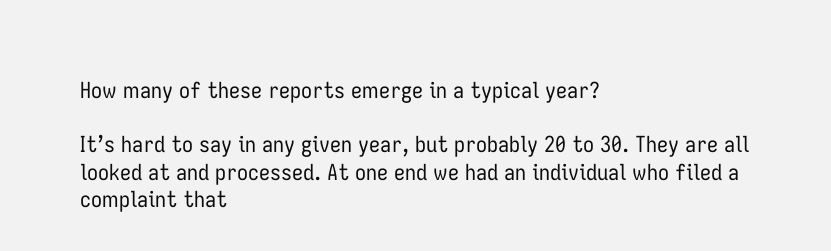How many of these reports emerge in a typical year?

It’s hard to say in any given year, but probably 20 to 30. They are all looked at and processed. At one end we had an individual who filed a complaint that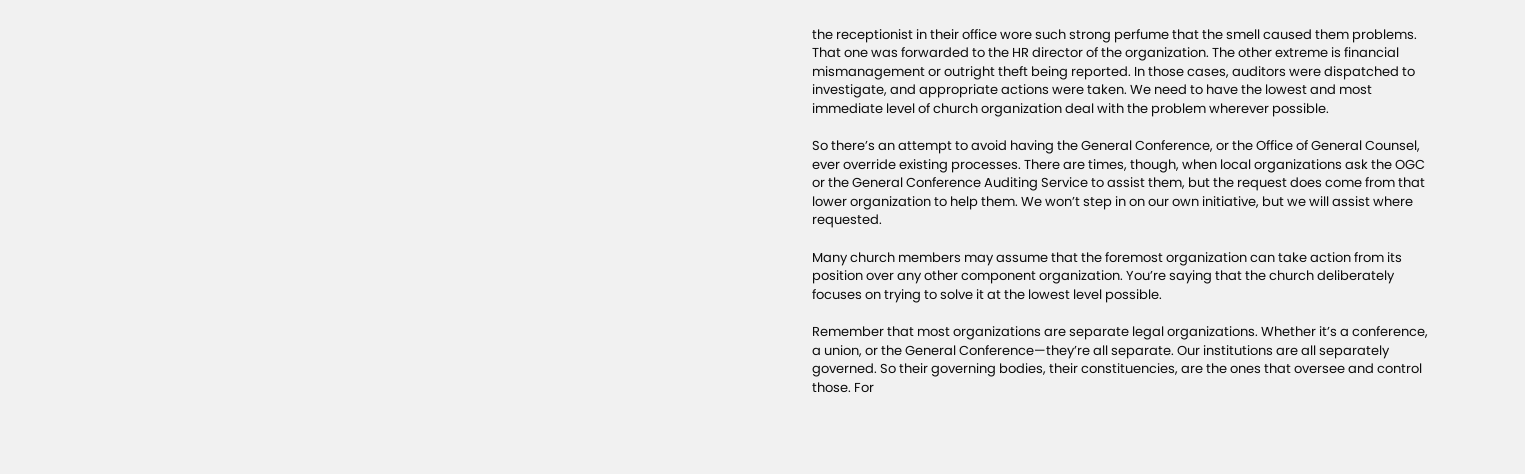the receptionist in their office wore such strong perfume that the smell caused them problems. That one was forwarded to the HR director of the organization. The other extreme is financial mismanagement or outright theft being reported. In those cases, auditors were dispatched to investigate, and appropriate actions were taken. We need to have the lowest and most immediate level of church organization deal with the problem wherever possible.

So there’s an attempt to avoid having the General Conference, or the Office of General Counsel, ever override existing processes. There are times, though, when local organizations ask the OGC or the General Conference Auditing Service to assist them, but the request does come from that lower organization to help them. We won’t step in on our own initiative, but we will assist where requested.

Many church members may assume that the foremost organization can take action from its position over any other component organization. You’re saying that the church deliberately focuses on trying to solve it at the lowest level possible.

Remember that most organizations are separate legal organizations. Whether it’s a conference, a union, or the General Conference—they’re all separate. Our institutions are all separately governed. So their governing bodies, their constituencies, are the ones that oversee and control those. For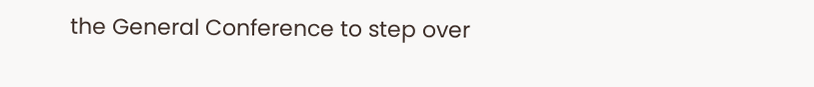the General Conference to step over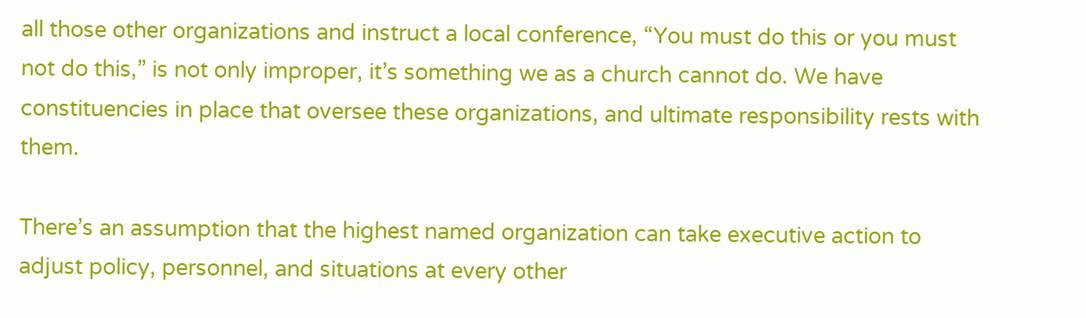all those other organizations and instruct a local conference, “You must do this or you must not do this,” is not only improper, it’s something we as a church cannot do. We have constituencies in place that oversee these organizations, and ultimate responsibility rests with them.

There’s an assumption that the highest named organization can take executive action to adjust policy, personnel, and situations at every other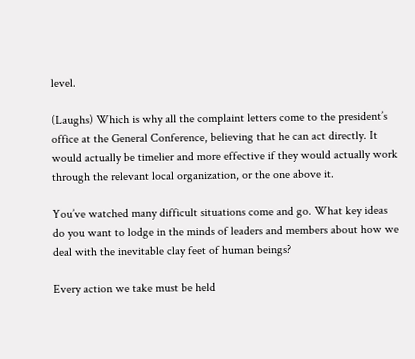level.

(Laughs) Which is why all the complaint letters come to the president’s office at the General Conference, believing that he can act directly. It would actually be timelier and more effective if they would actually work through the relevant local organization, or the one above it.

You’ve watched many difficult situations come and go. What key ideas do you want to lodge in the minds of leaders and members about how we deal with the inevitable clay feet of human beings?

Every action we take must be held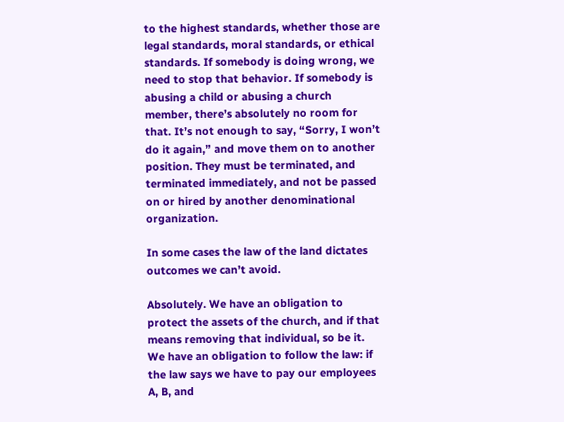to the highest standards, whether those are legal standards, moral standards, or ethical standards. If somebody is doing wrong, we need to stop that behavior. If somebody is abusing a child or abusing a church member, there’s absolutely no room for that. It’s not enough to say, “Sorry, I won’t do it again,” and move them on to another position. They must be terminated, and terminated immediately, and not be passed on or hired by another denominational organization.

In some cases the law of the land dictates outcomes we can’t avoid.

Absolutely. We have an obligation to protect the assets of the church, and if that means removing that individual, so be it. We have an obligation to follow the law: if the law says we have to pay our employees A, B, and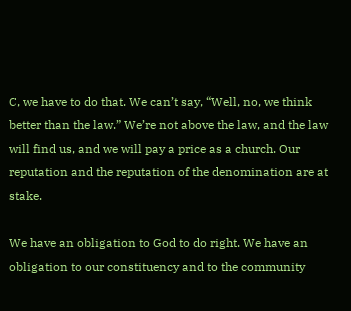C, we have to do that. We can’t say, “Well, no, we think better than the law.” We’re not above the law, and the law will find us, and we will pay a price as a church. Our reputation and the reputation of the denomination are at stake.

We have an obligation to God to do right. We have an obligation to our constituency and to the community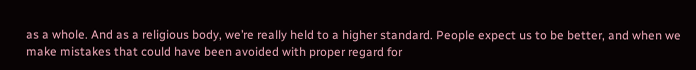as a whole. And as a religious body, we’re really held to a higher standard. People expect us to be better, and when we make mistakes that could have been avoided with proper regard for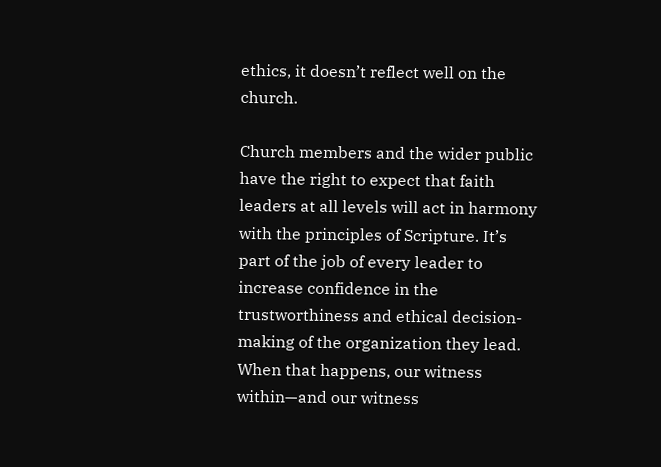ethics, it doesn’t reflect well on the church.

Church members and the wider public have the right to expect that faith leaders at all levels will act in harmony with the principles of Scripture. It’s part of the job of every leader to increase confidence in the trustworthiness and ethical decision-making of the organization they lead. When that happens, our witness within—and our witness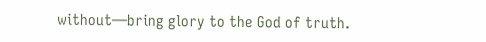without—bring glory to the God of truth.